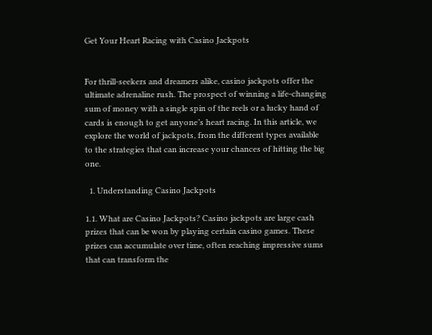Get Your Heart Racing with Casino Jackpots


For thrill-seekers and dreamers alike, casino jackpots offer the ultimate adrenaline rush. The prospect of winning a life-changing sum of money with a single spin of the reels or a lucky hand of cards is enough to get anyone’s heart racing. In this article, we explore the world of jackpots, from the different types available to the strategies that can increase your chances of hitting the big one.

  1. Understanding Casino Jackpots

1.1. What are Casino Jackpots? Casino jackpots are large cash prizes that can be won by playing certain casino games. These prizes can accumulate over time, often reaching impressive sums that can transform the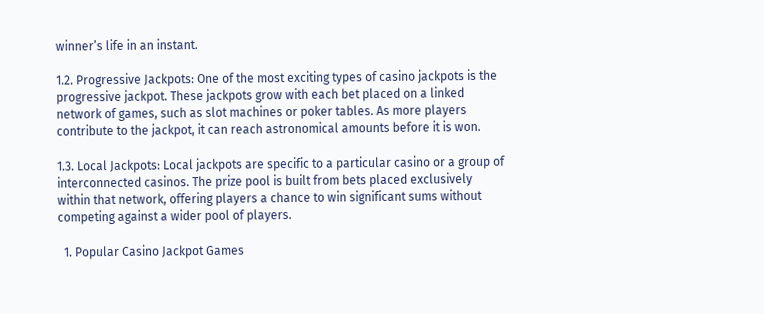winner’s life in an instant.

1.2. Progressive Jackpots: One of the most exciting types of casino jackpots is the progressive jackpot. These jackpots grow with each bet placed on a linked network of games, such as slot machines or poker tables. As more players contribute to the jackpot, it can reach astronomical amounts before it is won.

1.3. Local Jackpots: Local jackpots are specific to a particular casino or a group of interconnected casinos. The prize pool is built from bets placed exclusively within that network, offering players a chance to win significant sums without competing against a wider pool of players.

  1. Popular Casino Jackpot Games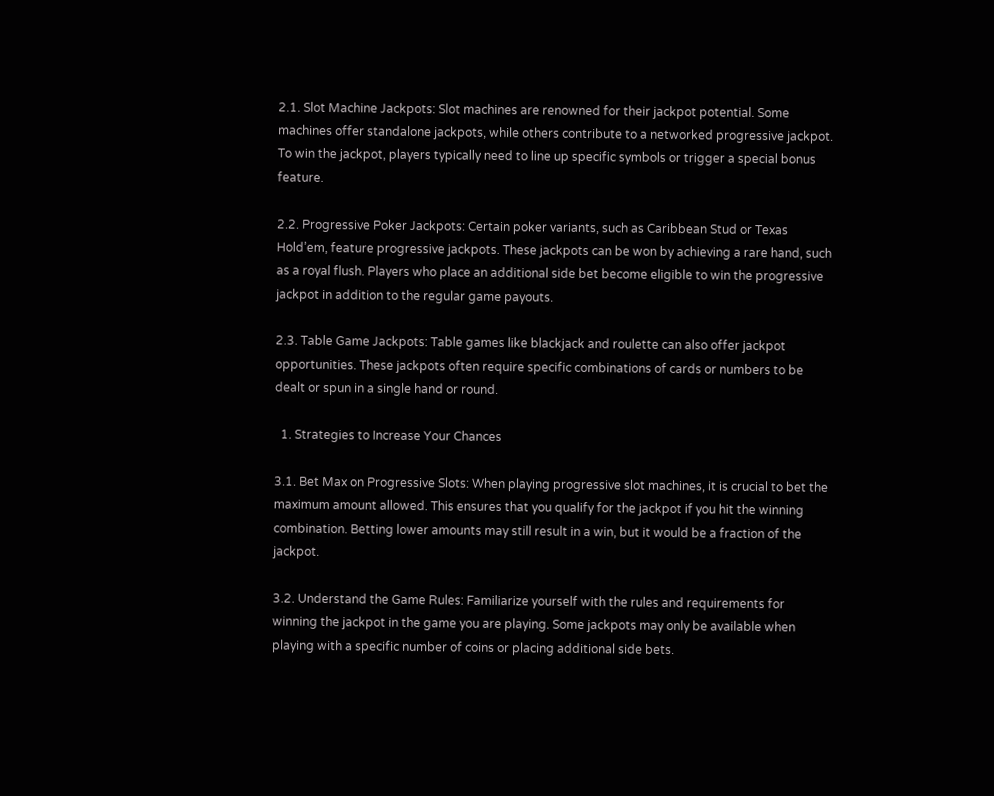2.1. Slot Machine Jackpots: Slot machines are renowned for their jackpot potential. Some machines offer standalone jackpots, while others contribute to a networked progressive jackpot. To win the jackpot, players typically need to line up specific symbols or trigger a special bonus feature.

2.2. Progressive Poker Jackpots: Certain poker variants, such as Caribbean Stud or Texas Hold’em, feature progressive jackpots. These jackpots can be won by achieving a rare hand, such as a royal flush. Players who place an additional side bet become eligible to win the progressive jackpot in addition to the regular game payouts.

2.3. Table Game Jackpots: Table games like blackjack and roulette can also offer jackpot opportunities. These jackpots often require specific combinations of cards or numbers to be dealt or spun in a single hand or round.

  1. Strategies to Increase Your Chances

3.1. Bet Max on Progressive Slots: When playing progressive slot machines, it is crucial to bet the maximum amount allowed. This ensures that you qualify for the jackpot if you hit the winning combination. Betting lower amounts may still result in a win, but it would be a fraction of the jackpot.

3.2. Understand the Game Rules: Familiarize yourself with the rules and requirements for winning the jackpot in the game you are playing. Some jackpots may only be available when playing with a specific number of coins or placing additional side bets.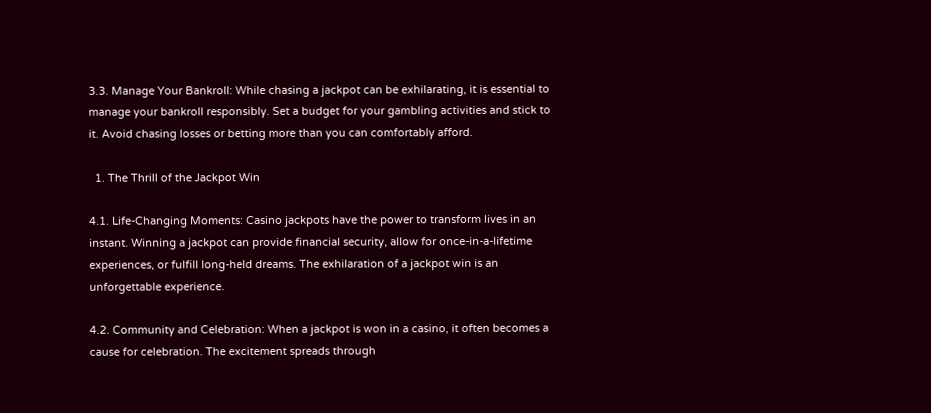3.3. Manage Your Bankroll: While chasing a jackpot can be exhilarating, it is essential to manage your bankroll responsibly. Set a budget for your gambling activities and stick to it. Avoid chasing losses or betting more than you can comfortably afford.

  1. The Thrill of the Jackpot Win

4.1. Life-Changing Moments: Casino jackpots have the power to transform lives in an instant. Winning a jackpot can provide financial security, allow for once-in-a-lifetime experiences, or fulfill long-held dreams. The exhilaration of a jackpot win is an unforgettable experience.

4.2. Community and Celebration: When a jackpot is won in a casino, it often becomes a cause for celebration. The excitement spreads through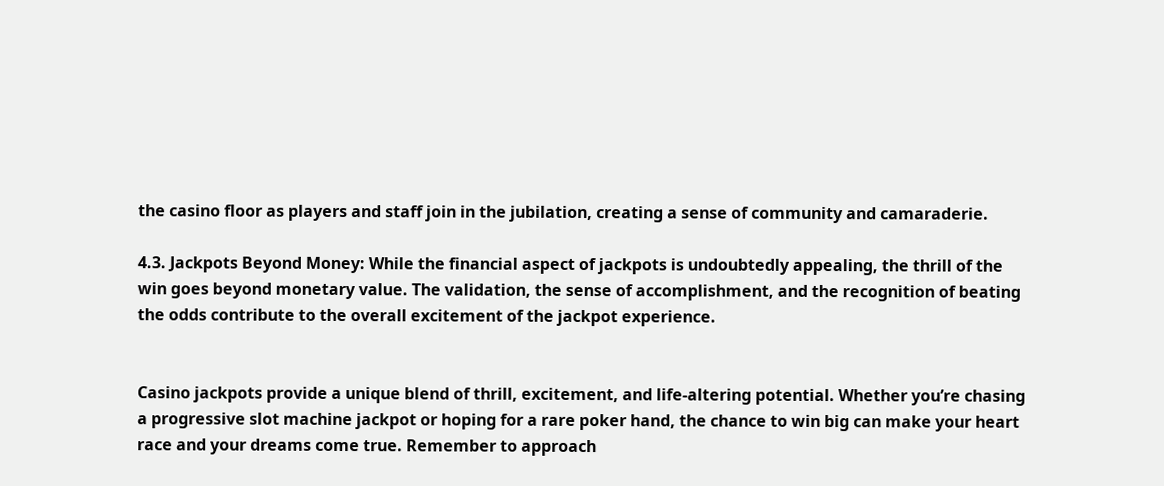the casino floor as players and staff join in the jubilation, creating a sense of community and camaraderie.

4.3. Jackpots Beyond Money: While the financial aspect of jackpots is undoubtedly appealing, the thrill of the win goes beyond monetary value. The validation, the sense of accomplishment, and the recognition of beating the odds contribute to the overall excitement of the jackpot experience.


Casino jackpots provide a unique blend of thrill, excitement, and life-altering potential. Whether you’re chasing a progressive slot machine jackpot or hoping for a rare poker hand, the chance to win big can make your heart race and your dreams come true. Remember to approach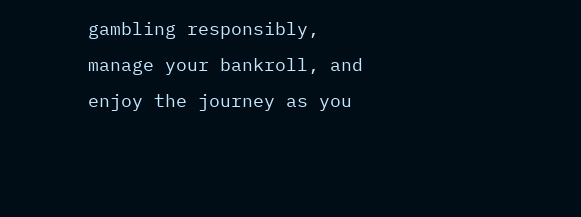gambling responsibly, manage your bankroll, and enjoy the journey as you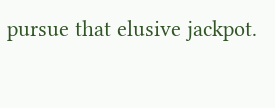pursue that elusive jackpot.